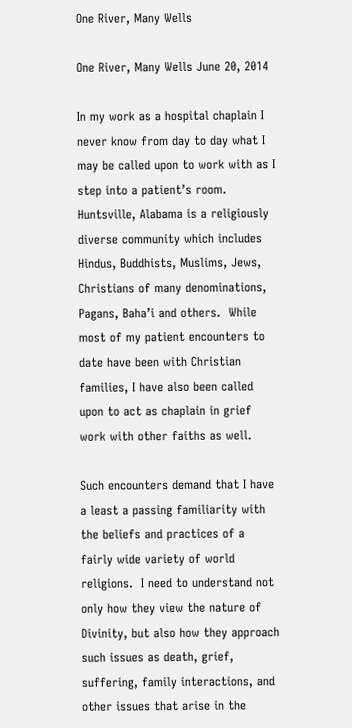One River, Many Wells

One River, Many Wells June 20, 2014

In my work as a hospital chaplain I never know from day to day what I may be called upon to work with as I step into a patient’s room.  Huntsville, Alabama is a religiously diverse community which includes Hindus, Buddhists, Muslims, Jews, Christians of many denominations, Pagans, Baha’i and others.  While most of my patient encounters to date have been with Christian families, I have also been called upon to act as chaplain in grief work with other faiths as well.

Such encounters demand that I have a least a passing familiarity with the beliefs and practices of a fairly wide variety of world religions.  I need to understand not only how they view the nature of Divinity, but also how they approach such issues as death, grief, suffering, family interactions, and other issues that arise in the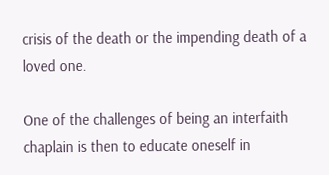crisis of the death or the impending death of a loved one.

One of the challenges of being an interfaith chaplain is then to educate oneself in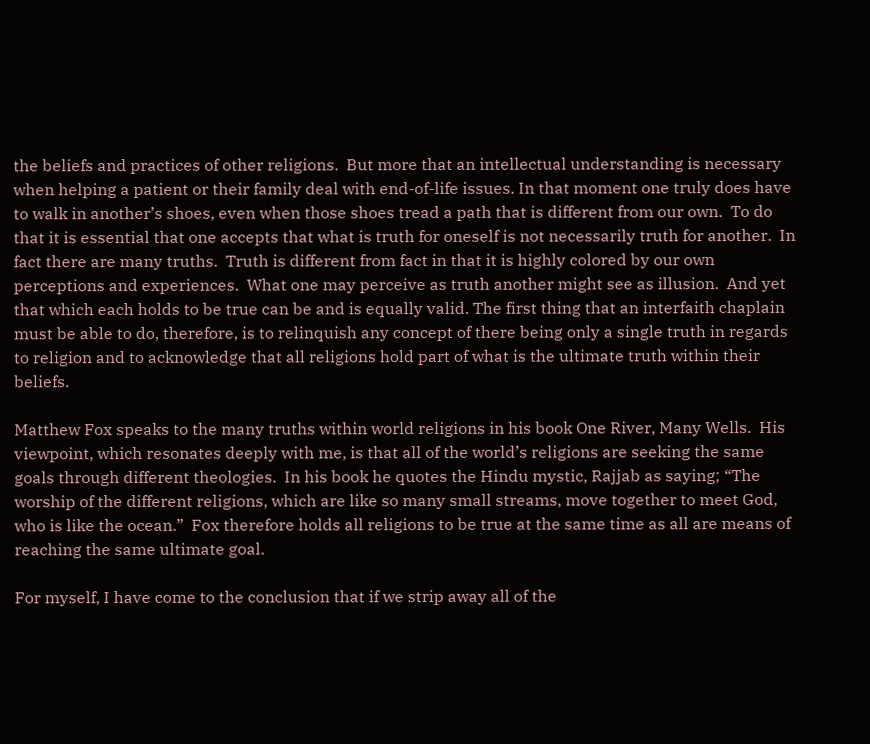the beliefs and practices of other religions.  But more that an intellectual understanding is necessary when helping a patient or their family deal with end-of-life issues. In that moment one truly does have to walk in another’s shoes, even when those shoes tread a path that is different from our own.  To do that it is essential that one accepts that what is truth for oneself is not necessarily truth for another.  In fact there are many truths.  Truth is different from fact in that it is highly colored by our own perceptions and experiences.  What one may perceive as truth another might see as illusion.  And yet that which each holds to be true can be and is equally valid. The first thing that an interfaith chaplain must be able to do, therefore, is to relinquish any concept of there being only a single truth in regards to religion and to acknowledge that all religions hold part of what is the ultimate truth within their beliefs.

Matthew Fox speaks to the many truths within world religions in his book One River, Many Wells.  His viewpoint, which resonates deeply with me, is that all of the world’s religions are seeking the same goals through different theologies.  In his book he quotes the Hindu mystic, Rajjab as saying; “The worship of the different religions, which are like so many small streams, move together to meet God, who is like the ocean.”  Fox therefore holds all religions to be true at the same time as all are means of reaching the same ultimate goal.

For myself, I have come to the conclusion that if we strip away all of the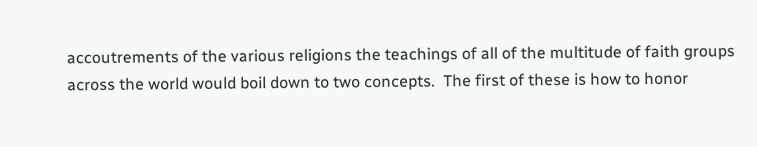accoutrements of the various religions the teachings of all of the multitude of faith groups across the world would boil down to two concepts.  The first of these is how to honor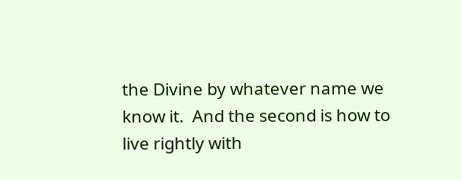the Divine by whatever name we know it.  And the second is how to live rightly with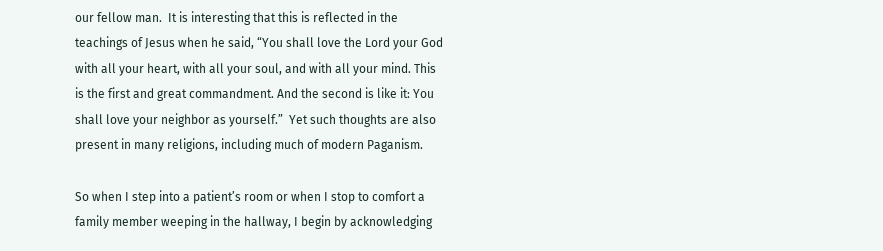our fellow man.  It is interesting that this is reflected in the teachings of Jesus when he said, “You shall love the Lord your God with all your heart, with all your soul, and with all your mind. This is the first and great commandment. And the second is like it: You shall love your neighbor as yourself.”  Yet such thoughts are also present in many religions, including much of modern Paganism.

So when I step into a patient’s room or when I stop to comfort a family member weeping in the hallway, I begin by acknowledging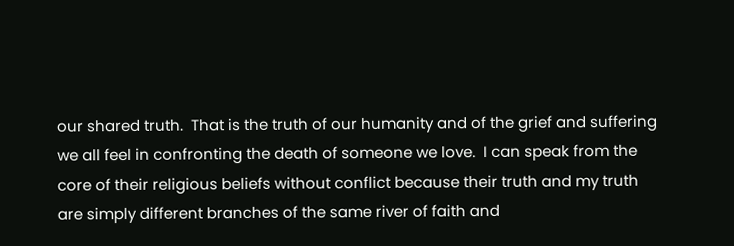our shared truth.  That is the truth of our humanity and of the grief and suffering we all feel in confronting the death of someone we love.  I can speak from the core of their religious beliefs without conflict because their truth and my truth are simply different branches of the same river of faith and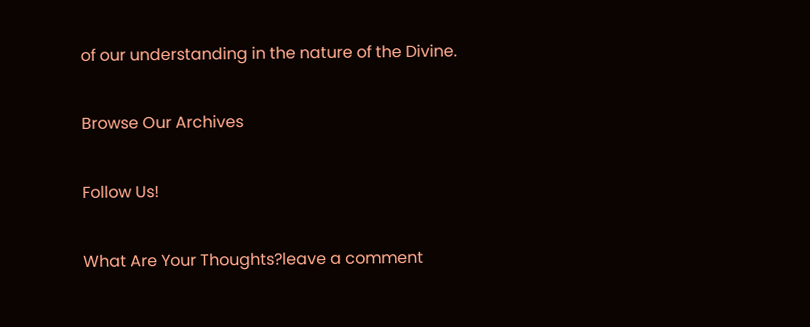of our understanding in the nature of the Divine.

Browse Our Archives

Follow Us!

What Are Your Thoughts?leave a comment